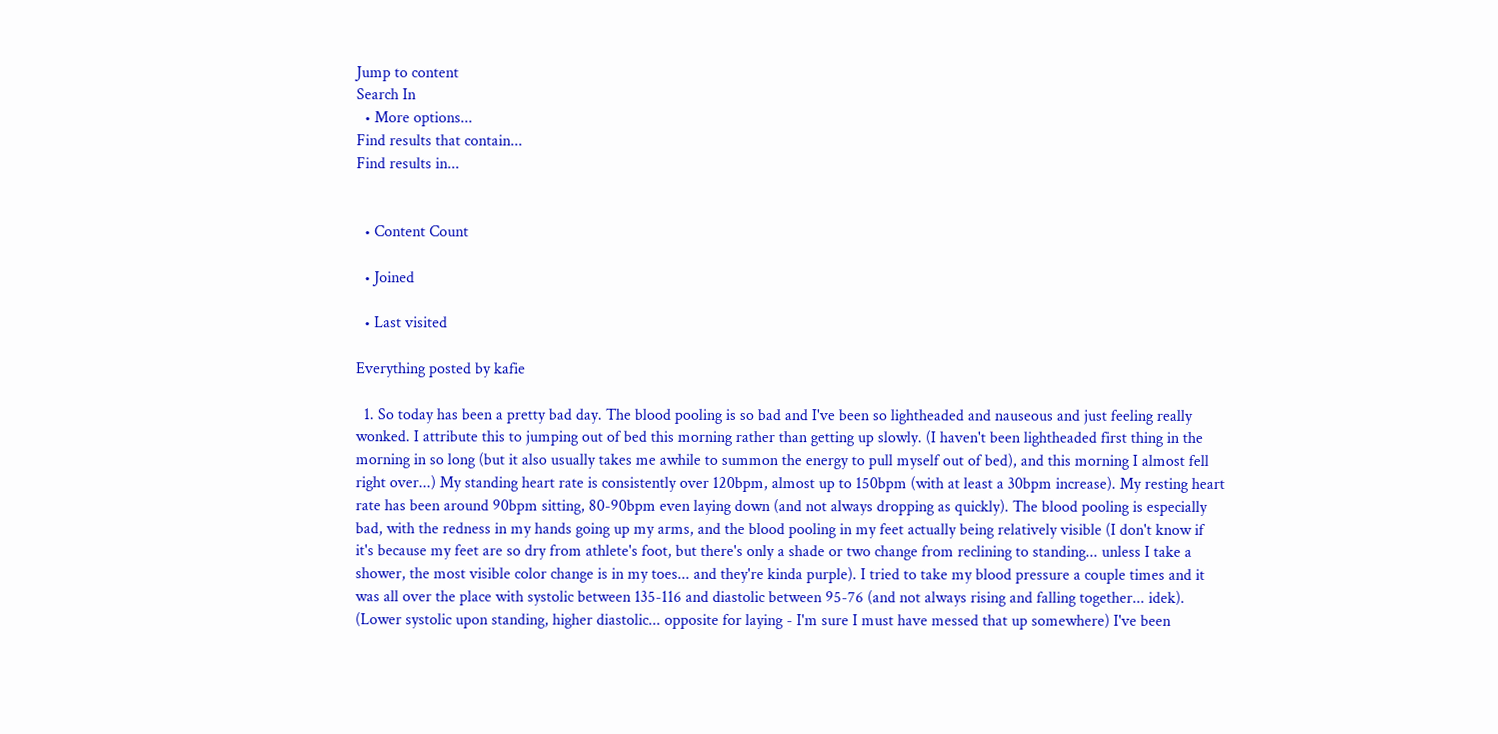Jump to content
Search In
  • More options...
Find results that contain...
Find results in...


  • Content Count

  • Joined

  • Last visited

Everything posted by kafie

  1. So today has been a pretty bad day. The blood pooling is so bad and I've been so lightheaded and nauseous and just feeling really wonked. I attribute this to jumping out of bed this morning rather than getting up slowly. (I haven't been lightheaded first thing in the morning in so long (but it also usually takes me awhile to summon the energy to pull myself out of bed), and this morning I almost fell right over...) My standing heart rate is consistently over 120bpm, almost up to 150bpm (with at least a 30bpm increase). My resting heart rate has been around 90bpm sitting, 80-90bpm even laying down (and not always dropping as quickly). The blood pooling is especially bad, with the redness in my hands going up my arms, and the blood pooling in my feet actually being relatively visible (I don't know if it's because my feet are so dry from athlete's foot, but there's only a shade or two change from reclining to standing... unless I take a shower, the most visible color change is in my toes... and they're kinda purple). I tried to take my blood pressure a couple times and it was all over the place with systolic between 135-116 and diastolic between 95-76 (and not always rising and falling together... idek). (Lower systolic upon standing, higher diastolic... opposite for laying - I'm sure I must have messed that up somewhere) I've been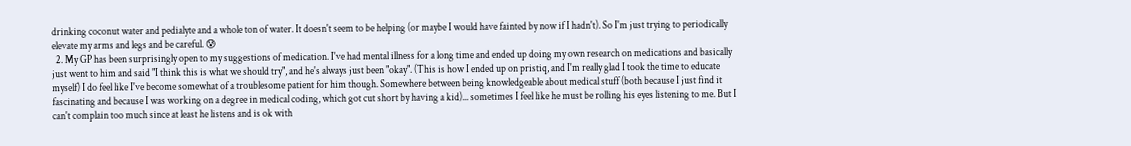drinking coconut water and pedialyte and a whole ton of water. It doesn't seem to be helping (or maybe I would have fainted by now if I hadn't). So I'm just trying to periodically elevate my arms and legs and be careful. 😰
  2. My GP has been surprisingly open to my suggestions of medication. I've had mental illness for a long time and ended up doing my own research on medications and basically just went to him and said "I think this is what we should try", and he's always just been "okay". (This is how I ended up on pristiq, and I'm really glad I took the time to educate myself) I do feel like I've become somewhat of a troublesome patient for him though. Somewhere between being knowledgeable about medical stuff (both because I just find it fascinating and because I was working on a degree in medical coding, which got cut short by having a kid)... sometimes I feel like he must be rolling his eyes listening to me. But I can't complain too much since at least he listens and is ok with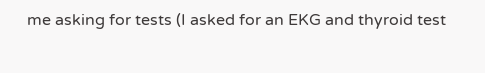me asking for tests (I asked for an EKG and thyroid test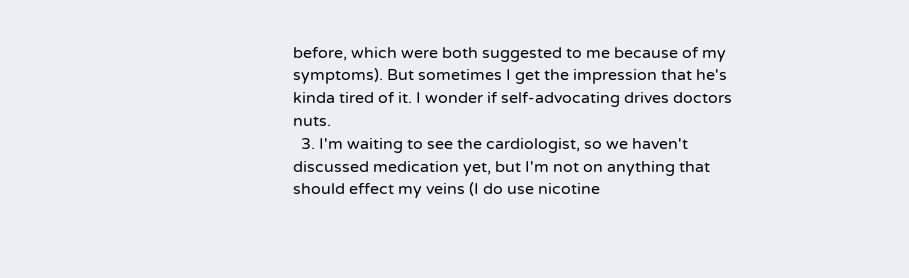before, which were both suggested to me because of my symptoms). But sometimes I get the impression that he's kinda tired of it. I wonder if self-advocating drives doctors nuts.
  3. I'm waiting to see the cardiologist, so we haven't discussed medication yet, but I'm not on anything that should effect my veins (I do use nicotine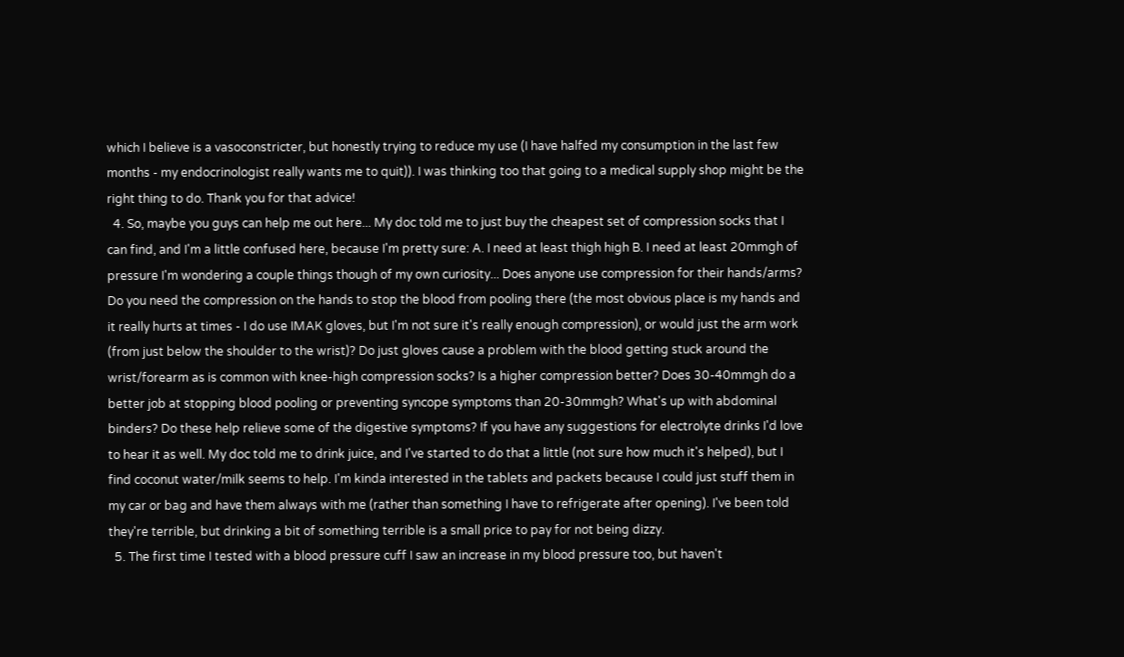which I believe is a vasoconstricter, but honestly trying to reduce my use (I have halfed my consumption in the last few months - my endocrinologist really wants me to quit)). I was thinking too that going to a medical supply shop might be the right thing to do. Thank you for that advice!
  4. So, maybe you guys can help me out here... My doc told me to just buy the cheapest set of compression socks that I can find, and I'm a little confused here, because I'm pretty sure: A. I need at least thigh high B. I need at least 20mmgh of pressure I'm wondering a couple things though of my own curiosity... Does anyone use compression for their hands/arms? Do you need the compression on the hands to stop the blood from pooling there (the most obvious place is my hands and it really hurts at times - I do use IMAK gloves, but I'm not sure it's really enough compression), or would just the arm work (from just below the shoulder to the wrist)? Do just gloves cause a problem with the blood getting stuck around the wrist/forearm as is common with knee-high compression socks? Is a higher compression better? Does 30-40mmgh do a better job at stopping blood pooling or preventing syncope symptoms than 20-30mmgh? What's up with abdominal binders? Do these help relieve some of the digestive symptoms? If you have any suggestions for electrolyte drinks I'd love to hear it as well. My doc told me to drink juice, and I've started to do that a little (not sure how much it's helped), but I find coconut water/milk seems to help. I'm kinda interested in the tablets and packets because I could just stuff them in my car or bag and have them always with me (rather than something I have to refrigerate after opening). I've been told they're terrible, but drinking a bit of something terrible is a small price to pay for not being dizzy.
  5. The first time I tested with a blood pressure cuff I saw an increase in my blood pressure too, but haven't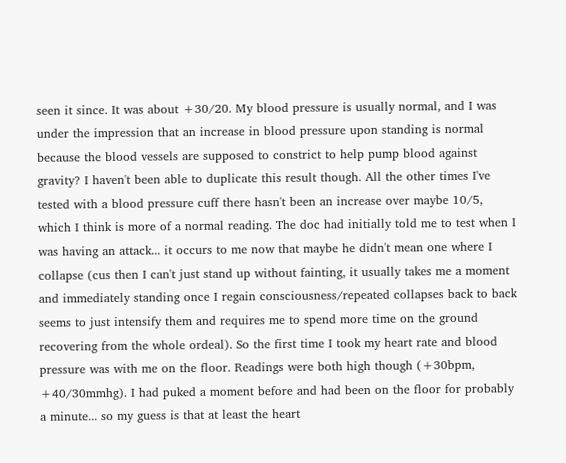seen it since. It was about +30/20. My blood pressure is usually normal, and I was under the impression that an increase in blood pressure upon standing is normal because the blood vessels are supposed to constrict to help pump blood against gravity? I haven't been able to duplicate this result though. All the other times I've tested with a blood pressure cuff there hasn't been an increase over maybe 10/5, which I think is more of a normal reading. The doc had initially told me to test when I was having an attack... it occurs to me now that maybe he didn't mean one where I collapse (cus then I can't just stand up without fainting, it usually takes me a moment and immediately standing once I regain consciousness/repeated collapses back to back seems to just intensify them and requires me to spend more time on the ground recovering from the whole ordeal). So the first time I took my heart rate and blood pressure was with me on the floor. Readings were both high though (+30bpm, +40/30mmhg). I had puked a moment before and had been on the floor for probably a minute... so my guess is that at least the heart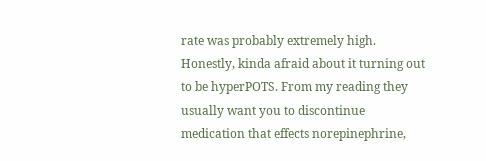rate was probably extremely high. Honestly, kinda afraid about it turning out to be hyperPOTS. From my reading they usually want you to discontinue medication that effects norepinephrine,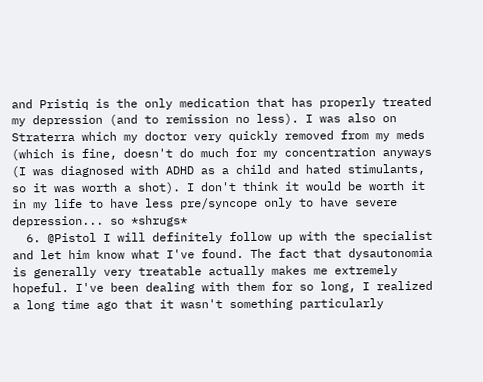and Pristiq is the only medication that has properly treated my depression (and to remission no less). I was also on Straterra which my doctor very quickly removed from my meds (which is fine, doesn't do much for my concentration anyways (I was diagnosed with ADHD as a child and hated stimulants, so it was worth a shot). I don't think it would be worth it in my life to have less pre/syncope only to have severe depression... so *shrugs*
  6. @Pistol I will definitely follow up with the specialist and let him know what I've found. The fact that dysautonomia is generally very treatable actually makes me extremely hopeful. I've been dealing with them for so long, I realized a long time ago that it wasn't something particularly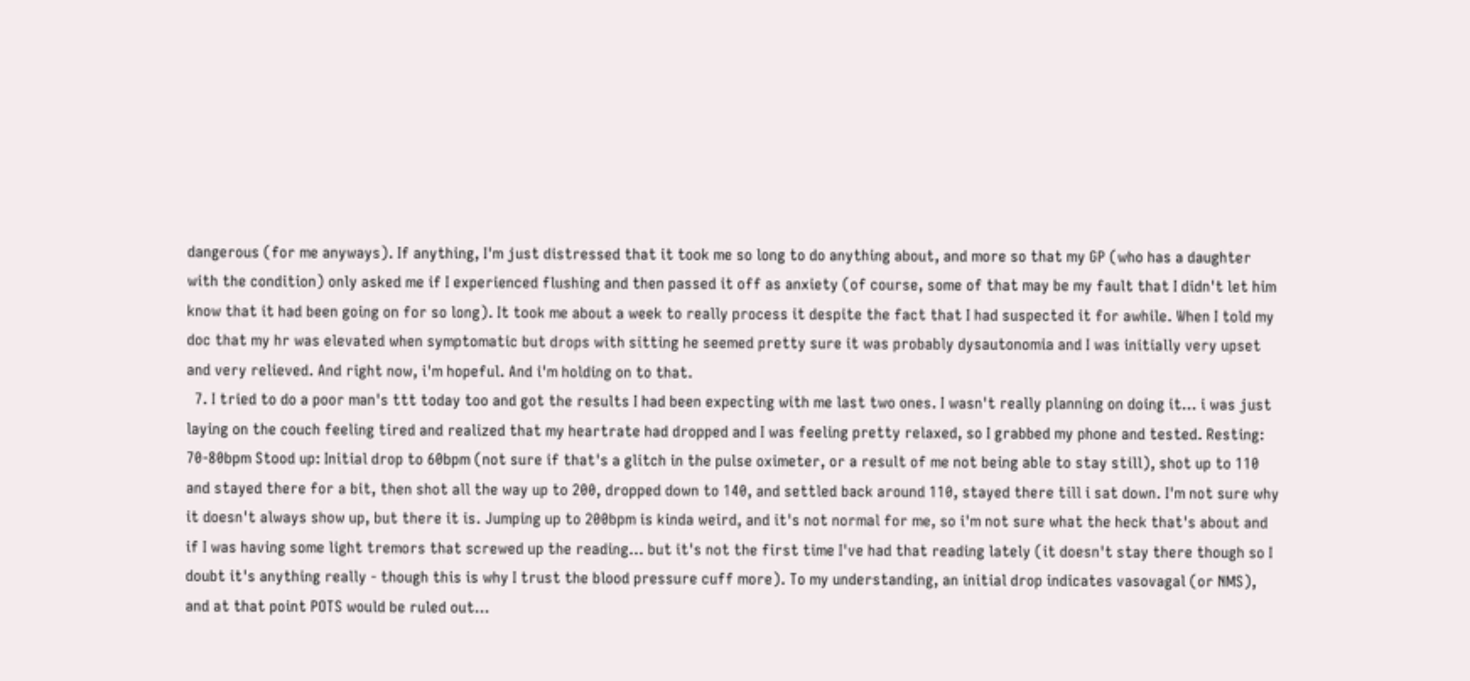dangerous (for me anyways). If anything, I'm just distressed that it took me so long to do anything about, and more so that my GP (who has a daughter with the condition) only asked me if I experienced flushing and then passed it off as anxiety (of course, some of that may be my fault that I didn't let him know that it had been going on for so long). It took me about a week to really process it despite the fact that I had suspected it for awhile. When I told my doc that my hr was elevated when symptomatic but drops with sitting he seemed pretty sure it was probably dysautonomia and I was initially very upset and very relieved. And right now, i'm hopeful. And i'm holding on to that.
  7. I tried to do a poor man's ttt today too and got the results I had been expecting with me last two ones. I wasn't really planning on doing it... i was just laying on the couch feeling tired and realized that my heartrate had dropped and I was feeling pretty relaxed, so I grabbed my phone and tested. Resting: 70-80bpm Stood up: Initial drop to 60bpm (not sure if that's a glitch in the pulse oximeter, or a result of me not being able to stay still), shot up to 110 and stayed there for a bit, then shot all the way up to 200, dropped down to 140, and settled back around 110, stayed there till i sat down. I'm not sure why it doesn't always show up, but there it is. Jumping up to 200bpm is kinda weird, and it's not normal for me, so i'm not sure what the heck that's about and if I was having some light tremors that screwed up the reading... but it's not the first time I've had that reading lately (it doesn't stay there though so I doubt it's anything really - though this is why I trust the blood pressure cuff more). To my understanding, an initial drop indicates vasovagal (or NMS), and at that point POTS would be ruled out...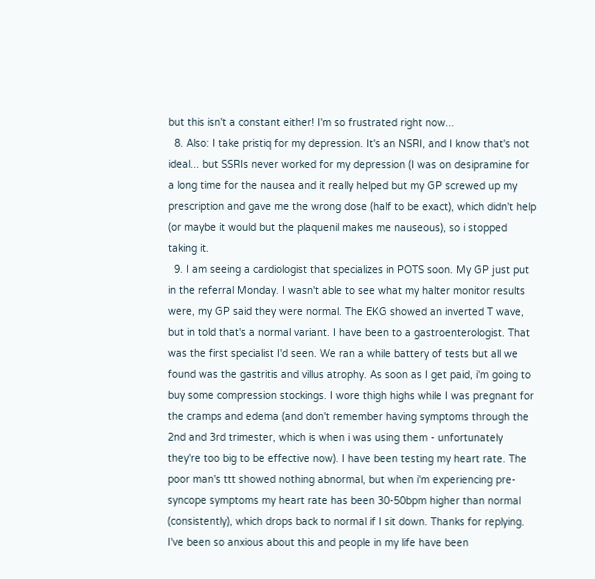but this isn't a constant either! I'm so frustrated right now...
  8. Also: I take pristiq for my depression. It's an NSRI, and I know that's not ideal... but SSRIs never worked for my depression (I was on desipramine for a long time for the nausea and it really helped but my GP screwed up my prescription and gave me the wrong dose (half to be exact), which didn't help (or maybe it would but the plaquenil makes me nauseous), so i stopped taking it.
  9. I am seeing a cardiologist that specializes in POTS soon. My GP just put in the referral Monday. I wasn't able to see what my halter monitor results were, my GP said they were normal. The EKG showed an inverted T wave, but in told that's a normal variant. I have been to a gastroenterologist. That was the first specialist I'd seen. We ran a while battery of tests but all we found was the gastritis and villus atrophy. As soon as I get paid, i'm going to buy some compression stockings. I wore thigh highs while I was pregnant for the cramps and edema (and don't remember having symptoms through the 2nd and 3rd trimester, which is when i was using them - unfortunately they're too big to be effective now). I have been testing my heart rate. The poor man's ttt showed nothing abnormal, but when i'm experiencing pre-syncope symptoms my heart rate has been 30-50bpm higher than normal (consistently), which drops back to normal if I sit down. Thanks for replying. I've been so anxious about this and people in my life have been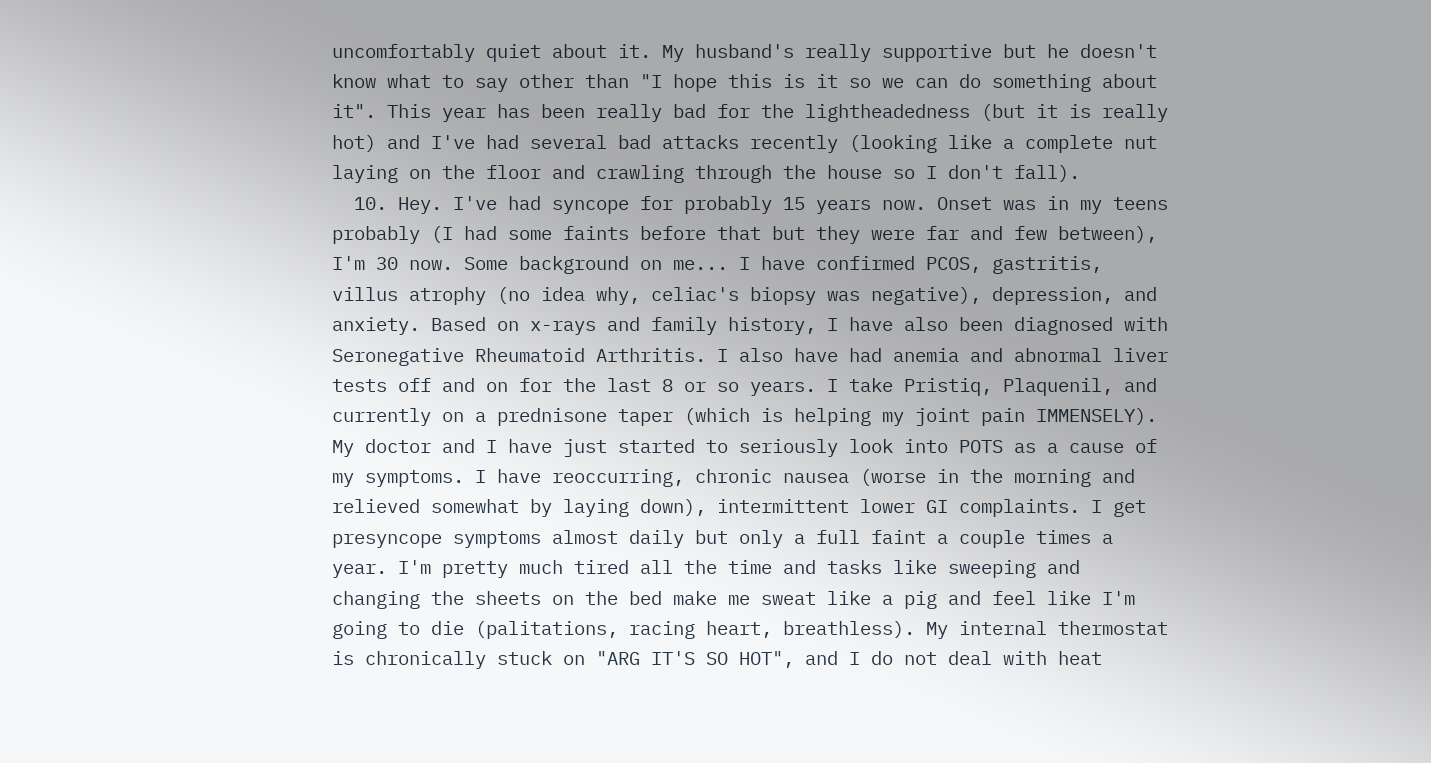uncomfortably quiet about it. My husband's really supportive but he doesn't know what to say other than "I hope this is it so we can do something about it". This year has been really bad for the lightheadedness (but it is really hot) and I've had several bad attacks recently (looking like a complete nut laying on the floor and crawling through the house so I don't fall).
  10. Hey. I've had syncope for probably 15 years now. Onset was in my teens probably (I had some faints before that but they were far and few between), I'm 30 now. Some background on me... I have confirmed PCOS, gastritis, villus atrophy (no idea why, celiac's biopsy was negative), depression, and anxiety. Based on x-rays and family history, I have also been diagnosed with Seronegative Rheumatoid Arthritis. I also have had anemia and abnormal liver tests off and on for the last 8 or so years. I take Pristiq, Plaquenil, and currently on a prednisone taper (which is helping my joint pain IMMENSELY). My doctor and I have just started to seriously look into POTS as a cause of my symptoms. I have reoccurring, chronic nausea (worse in the morning and relieved somewhat by laying down), intermittent lower GI complaints. I get presyncope symptoms almost daily but only a full faint a couple times a year. I'm pretty much tired all the time and tasks like sweeping and changing the sheets on the bed make me sweat like a pig and feel like I'm going to die (palitations, racing heart, breathless). My internal thermostat is chronically stuck on "ARG IT'S SO HOT", and I do not deal with heat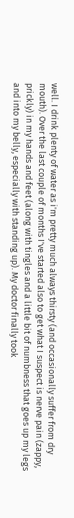well. I drink plenty of water as i'm pretty much always thirsty (and occasionally suffer from dry mouth). Over the last couple of months I've started also to get what I suspect is nerve pain (zappy, prickly) in my hands and feet (along with tingles and a little bit of numbness that goes up my legs and into my belly, especially with standing up). My doctor finally took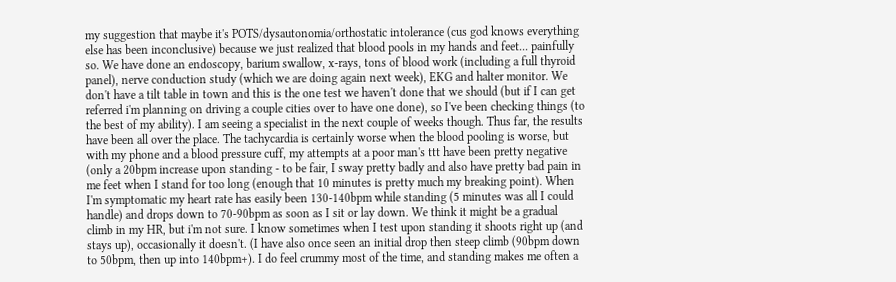my suggestion that maybe it's POTS/dysautonomia/orthostatic intolerance (cus god knows everything else has been inconclusive) because we just realized that blood pools in my hands and feet... painfully so. We have done an endoscopy, barium swallow, x-rays, tons of blood work (including a full thyroid panel), nerve conduction study (which we are doing again next week), EKG and halter monitor. We don't have a tilt table in town and this is the one test we haven't done that we should (but if I can get referred i'm planning on driving a couple cities over to have one done), so I've been checking things (to the best of my ability). I am seeing a specialist in the next couple of weeks though. Thus far, the results have been all over the place. The tachycardia is certainly worse when the blood pooling is worse, but with my phone and a blood pressure cuff, my attempts at a poor man's ttt have been pretty negative (only a 20bpm increase upon standing - to be fair, I sway pretty badly and also have pretty bad pain in me feet when I stand for too long (enough that 10 minutes is pretty much my breaking point). When I'm symptomatic my heart rate has easily been 130-140bpm while standing (5 minutes was all I could handle) and drops down to 70-90bpm as soon as I sit or lay down. We think it might be a gradual climb in my HR, but i'm not sure. I know sometimes when I test upon standing it shoots right up (and stays up), occasionally it doesn't. (I have also once seen an initial drop then steep climb (90bpm down to 50bpm, then up into 140bpm+). I do feel crummy most of the time, and standing makes me often a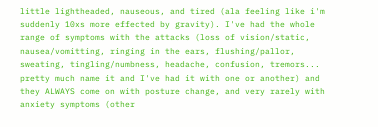little lightheaded, nauseous, and tired (ala feeling like i'm suddenly 10xs more effected by gravity). I've had the whole range of symptoms with the attacks (loss of vision/static, nausea/vomitting, ringing in the ears, flushing/pallor, sweating, tingling/numbness, headache, confusion, tremors... pretty much name it and I've had it with one or another) and they ALWAYS come on with posture change, and very rarely with anxiety symptoms (other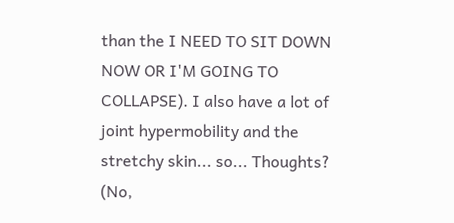than the I NEED TO SIT DOWN NOW OR I'M GOING TO COLLAPSE). I also have a lot of joint hypermobility and the stretchy skin... so... Thoughts? (No,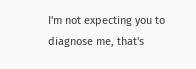I'm not expecting you to diagnose me, that's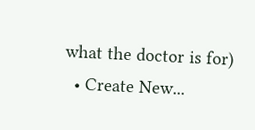what the doctor is for)
  • Create New...